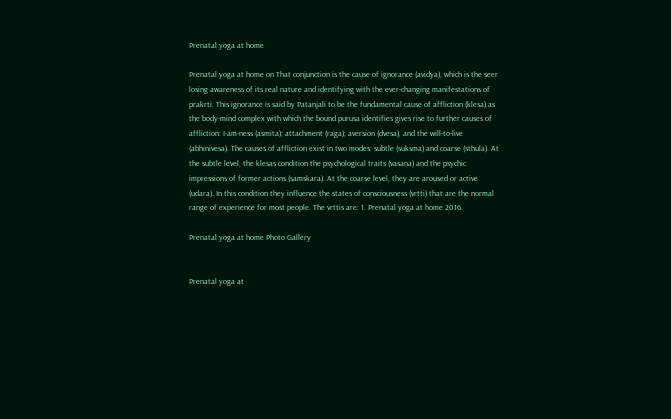Prenatal yoga at home

Prenatal yoga at home on That conjunction is the cause of ignorance (avidya), which is the seer losing awareness of its real nature and identifying with the ever-changing manifestations of prakrti. This ignorance is said by Patanjali to be the fundamental cause of affliction (klesa) as the body-mind complex with which the bound purusa identifies gives rise to further causes of affliction: I-am-ness (asmita); attachment (raga); aversion (dvesa), and the will-to-live (abhinivesa). The causes of affliction exist in two modes: subtle (suksma) and coarse (sthula). At the subtle level, the klesas condition the psychological traits (vasana) and the psychic impressions of former actions (samskara). At the coarse level, they are aroused or active (udara). In this condition they influence the states of consciousness (vrtti) that are the normal range of experience for most people. The vrttis are: 1. Prenatal yoga at home 2016.

Prenatal yoga at home Photo Gallery


Prenatal yoga at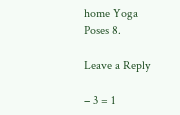home Yoga Poses 8.

Leave a Reply

− 3 = 1